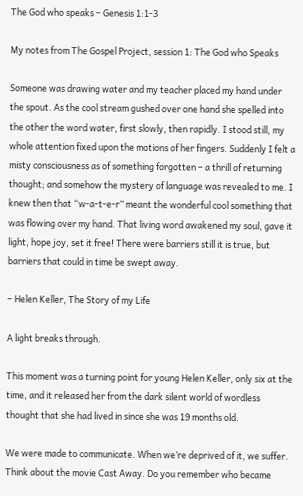The God who speaks – Genesis 1:1-3

My notes from The Gospel Project, session 1: The God who Speaks

Someone was drawing water and my teacher placed my hand under the spout. As the cool stream gushed over one hand she spelled into the other the word water, first slowly, then rapidly. I stood still, my whole attention fixed upon the motions of her fingers. Suddenly I felt a misty consciousness as of something forgotten – a thrill of returning thought; and somehow the mystery of language was revealed to me. I knew then that “w-a-t-e-r” meant the wonderful cool something that was flowing over my hand. That living word awakened my soul, gave it light, hope joy, set it free! There were barriers still it is true, but barriers that could in time be swept away.

– Helen Keller, The Story of my Life

A light breaks through.

This moment was a turning point for young Helen Keller, only six at the time, and it released her from the dark silent world of wordless thought that she had lived in since she was 19 months old.

We were made to communicate. When we’re deprived of it, we suffer. Think about the movie Cast Away. Do you remember who became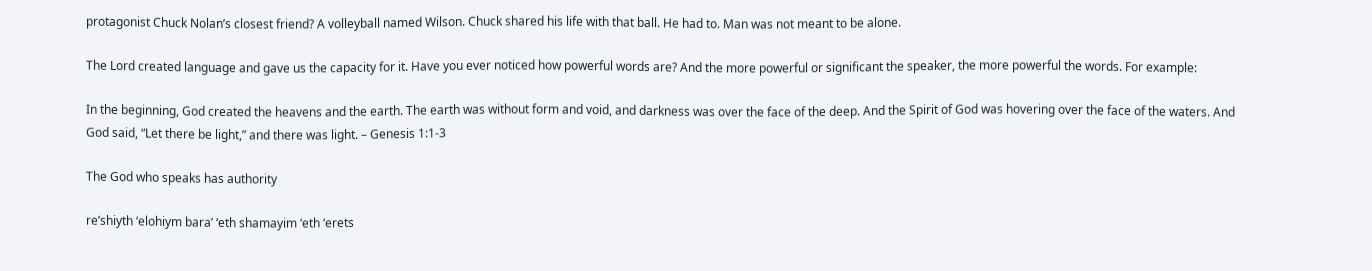protagonist Chuck Nolan’s closest friend? A volleyball named Wilson. Chuck shared his life with that ball. He had to. Man was not meant to be alone.

The Lord created language and gave us the capacity for it. Have you ever noticed how powerful words are? And the more powerful or significant the speaker, the more powerful the words. For example:

In the beginning, God created the heavens and the earth. The earth was without form and void, and darkness was over the face of the deep. And the Spirit of God was hovering over the face of the waters. And God said, “Let there be light,” and there was light. – Genesis 1:1-3

The God who speaks has authority

re’shiyth ‘elohiym bara’ ‘eth shamayim ‘eth ‘erets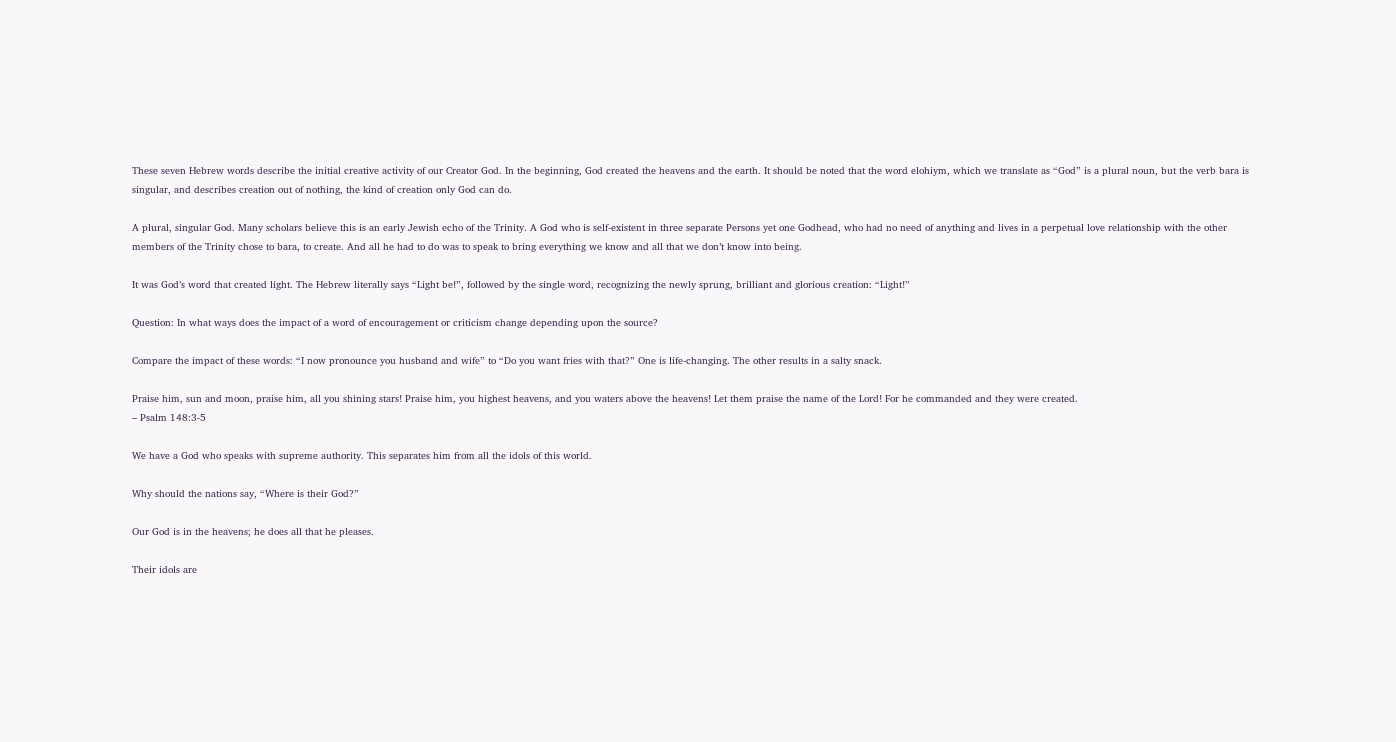These seven Hebrew words describe the initial creative activity of our Creator God. In the beginning, God created the heavens and the earth. It should be noted that the word elohiym, which we translate as “God” is a plural noun, but the verb bara is singular, and describes creation out of nothing, the kind of creation only God can do.

A plural, singular God. Many scholars believe this is an early Jewish echo of the Trinity. A God who is self-existent in three separate Persons yet one Godhead, who had no need of anything and lives in a perpetual love relationship with the other members of the Trinity chose to bara, to create. And all he had to do was to speak to bring everything we know and all that we don’t know into being.

It was God’s word that created light. The Hebrew literally says “Light be!”, followed by the single word, recognizing the newly sprung, brilliant and glorious creation: “Light!”

Question: In what ways does the impact of a word of encouragement or criticism change depending upon the source?

Compare the impact of these words: “I now pronounce you husband and wife” to “Do you want fries with that?” One is life-changing. The other results in a salty snack.

Praise him, sun and moon, praise him, all you shining stars! Praise him, you highest heavens, and you waters above the heavens! Let them praise the name of the Lord! For he commanded and they were created.
– Psalm 148:3-5

We have a God who speaks with supreme authority. This separates him from all the idols of this world.

Why should the nations say, “Where is their God?”

Our God is in the heavens; he does all that he pleases.

Their idols are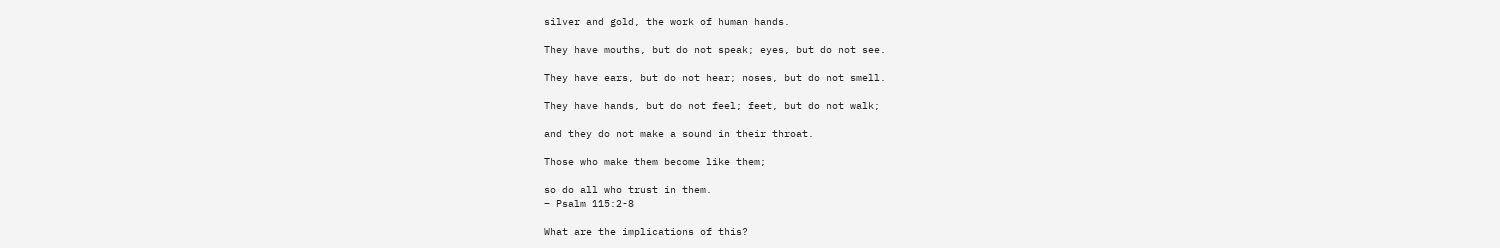silver and gold, the work of human hands.

They have mouths, but do not speak; eyes, but do not see.

They have ears, but do not hear; noses, but do not smell.

They have hands, but do not feel; feet, but do not walk;

and they do not make a sound in their throat.

Those who make them become like them;

so do all who trust in them.
– Psalm 115:2-8

What are the implications of this?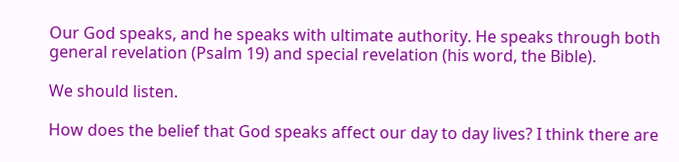Our God speaks, and he speaks with ultimate authority. He speaks through both general revelation (Psalm 19) and special revelation (his word, the Bible).

We should listen.

How does the belief that God speaks affect our day to day lives? I think there are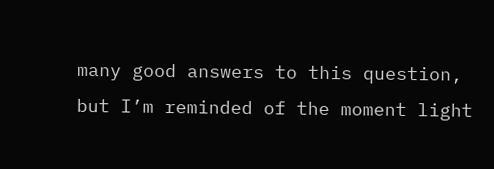many good answers to this question, but I’m reminded of the moment light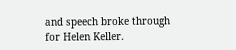and speech broke through for Helen Keller.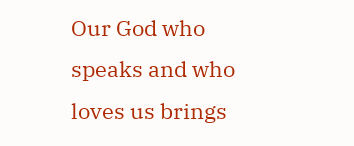Our God who speaks and who loves us brings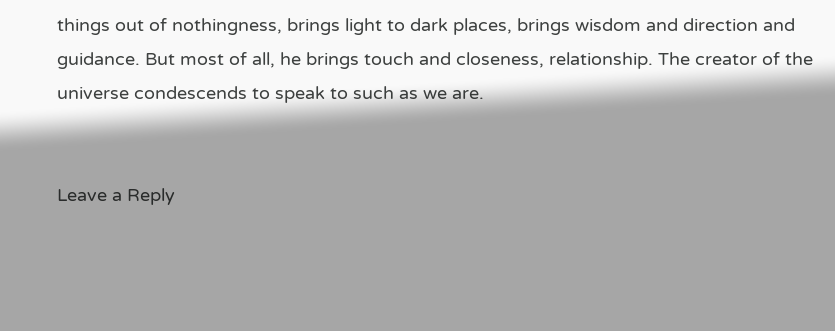things out of nothingness, brings light to dark places, brings wisdom and direction and guidance. But most of all, he brings touch and closeness, relationship. The creator of the universe condescends to speak to such as we are.


Leave a Reply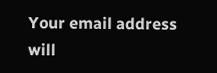Your email address will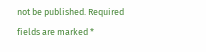not be published. Required fields are marked *